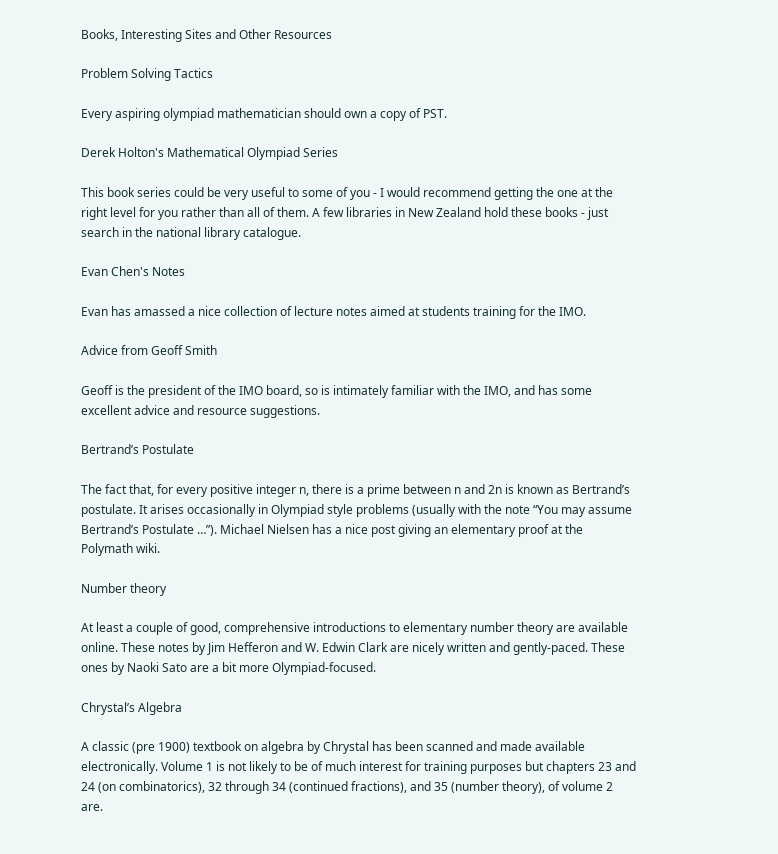Books, Interesting Sites and Other Resources

Problem Solving Tactics

Every aspiring olympiad mathematician should own a copy of PST.

Derek Holton's Mathematical Olympiad Series

This book series could be very useful to some of you - I would recommend getting the one at the right level for you rather than all of them. A few libraries in New Zealand hold these books - just search in the national library catalogue.

Evan Chen's Notes

Evan has amassed a nice collection of lecture notes aimed at students training for the IMO.

Advice from Geoff Smith

Geoff is the president of the IMO board, so is intimately familiar with the IMO, and has some excellent advice and resource suggestions.

Bertrand’s Postulate

The fact that, for every positive integer n, there is a prime between n and 2n is known as Bertrand’s postulate. It arises occasionally in Olympiad style problems (usually with the note “You may assume Bertrand’s Postulate …”). Michael Nielsen has a nice post giving an elementary proof at the Polymath wiki.

Number theory

At least a couple of good, comprehensive introductions to elementary number theory are available online. These notes by Jim Hefferon and W. Edwin Clark are nicely written and gently-paced. These ones by Naoki Sato are a bit more Olympiad-focused.

Chrystal’s Algebra

A classic (pre 1900) textbook on algebra by Chrystal has been scanned and made available electronically. Volume 1 is not likely to be of much interest for training purposes but chapters 23 and 24 (on combinatorics), 32 through 34 (continued fractions), and 35 (number theory), of volume 2 are.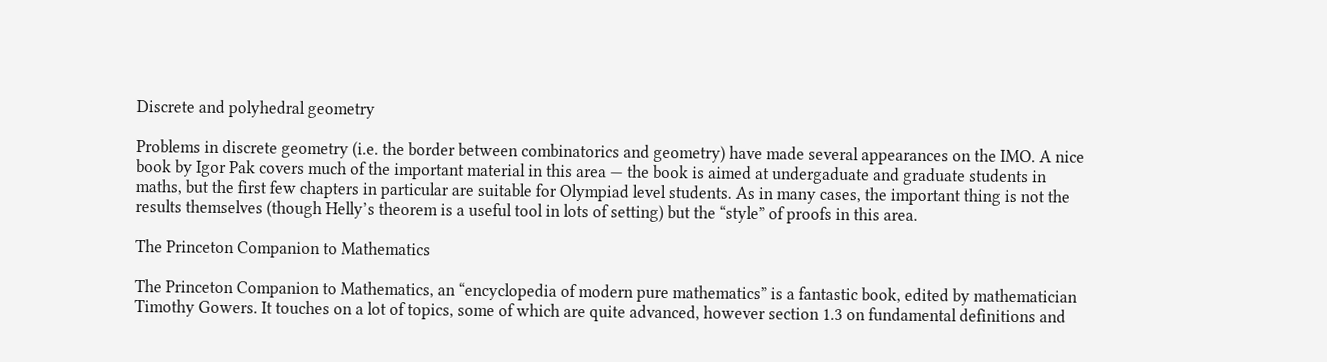Discrete and polyhedral geometry

Problems in discrete geometry (i.e. the border between combinatorics and geometry) have made several appearances on the IMO. A nice book by Igor Pak covers much of the important material in this area — the book is aimed at undergaduate and graduate students in maths, but the first few chapters in particular are suitable for Olympiad level students. As in many cases, the important thing is not the results themselves (though Helly’s theorem is a useful tool in lots of setting) but the “style” of proofs in this area.

The Princeton Companion to Mathematics

The Princeton Companion to Mathematics, an “encyclopedia of modern pure mathematics” is a fantastic book, edited by mathematician Timothy Gowers. It touches on a lot of topics, some of which are quite advanced, however section 1.3 on fundamental definitions and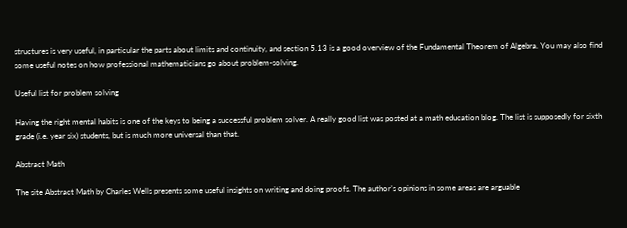structures is very useful, in particular the parts about limits and continuity, and section 5.13 is a good overview of the Fundamental Theorem of Algebra. You may also find some useful notes on how professional mathematicians go about problem-solving.

Useful list for problem solving

Having the right mental habits is one of the keys to being a successful problem solver. A really good list was posted at a math education blog. The list is supposedly for sixth grade (i.e. year six) students, but is much more universal than that.

Abstract Math

The site Abstract Math by Charles Wells presents some useful insights on writing and doing proofs. The author’s opinions in some areas are arguable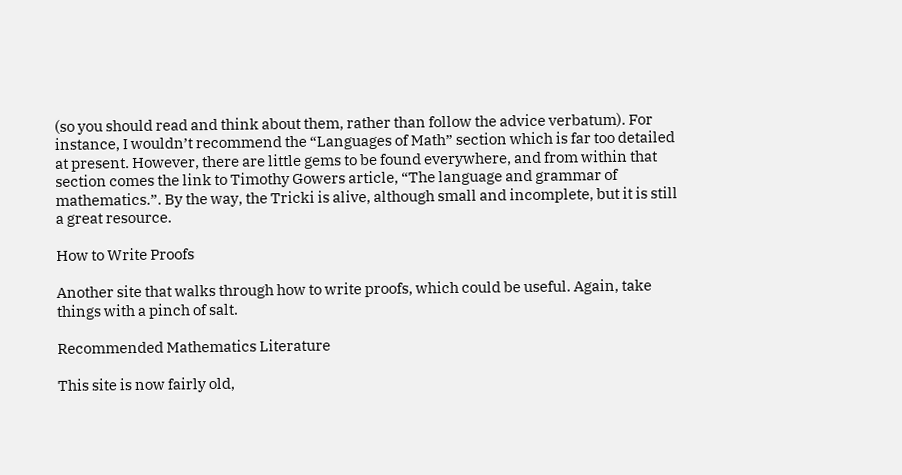(so you should read and think about them, rather than follow the advice verbatum). For instance, I wouldn’t recommend the “Languages of Math” section which is far too detailed at present. However, there are little gems to be found everywhere, and from within that section comes the link to Timothy Gowers article, “The language and grammar of mathematics.”. By the way, the Tricki is alive, although small and incomplete, but it is still a great resource.

How to Write Proofs

Another site that walks through how to write proofs, which could be useful. Again, take things with a pinch of salt.

Recommended Mathematics Literature

This site is now fairly old,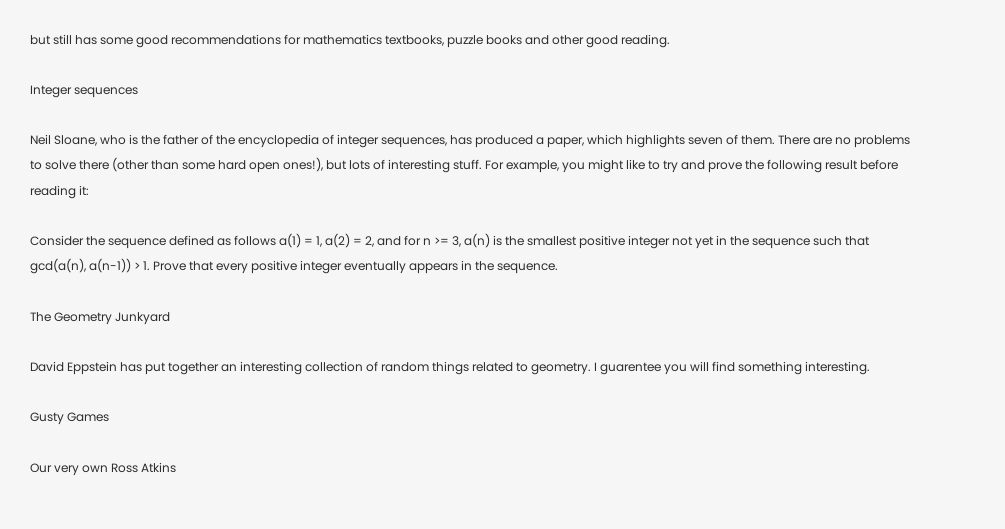but still has some good recommendations for mathematics textbooks, puzzle books and other good reading.

Integer sequences

Neil Sloane, who is the father of the encyclopedia of integer sequences, has produced a paper, which highlights seven of them. There are no problems to solve there (other than some hard open ones!), but lots of interesting stuff. For example, you might like to try and prove the following result before reading it:

Consider the sequence defined as follows a(1) = 1, a(2) = 2, and for n >= 3, a(n) is the smallest positive integer not yet in the sequence such that gcd(a(n), a(n-1)) > 1. Prove that every positive integer eventually appears in the sequence.

The Geometry Junkyard

David Eppstein has put together an interesting collection of random things related to geometry. I guarentee you will find something interesting.

Gusty Games

Our very own Ross Atkins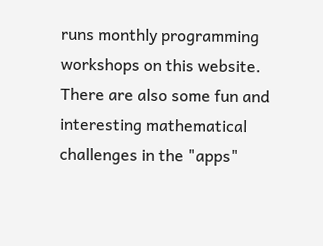runs monthly programming workshops on this website. There are also some fun and interesting mathematical challenges in the "apps"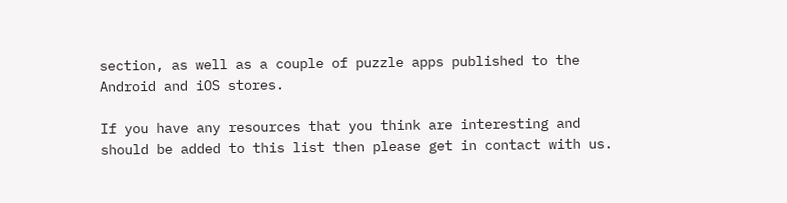section, as well as a couple of puzzle apps published to the Android and iOS stores.

If you have any resources that you think are interesting and should be added to this list then please get in contact with us.